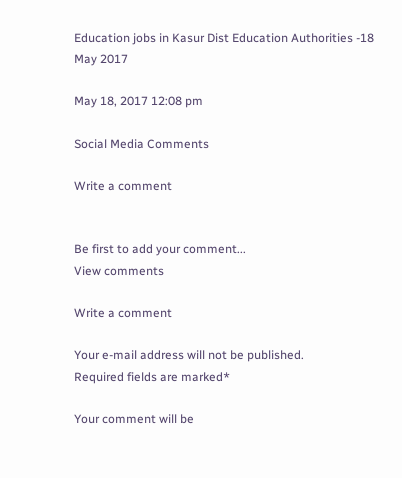Education jobs in Kasur Dist Education Authorities -18 May 2017

May 18, 2017 12:08 pm

Social Media Comments

Write a comment


Be first to add your comment...
View comments

Write a comment

Your e-mail address will not be published.
Required fields are marked*

Your comment will be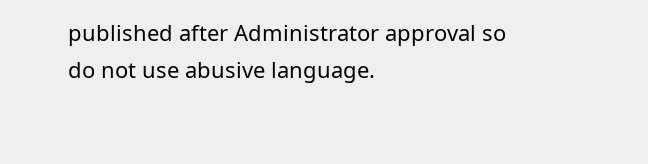published after Administrator approval so do not use abusive language.